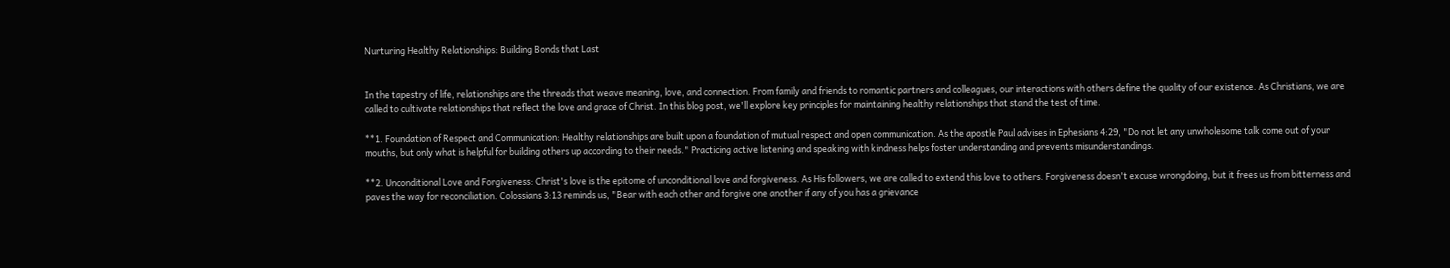Nurturing Healthy Relationships: Building Bonds that Last


In the tapestry of life, relationships are the threads that weave meaning, love, and connection. From family and friends to romantic partners and colleagues, our interactions with others define the quality of our existence. As Christians, we are called to cultivate relationships that reflect the love and grace of Christ. In this blog post, we'll explore key principles for maintaining healthy relationships that stand the test of time.

**1. Foundation of Respect and Communication: Healthy relationships are built upon a foundation of mutual respect and open communication. As the apostle Paul advises in Ephesians 4:29, "Do not let any unwholesome talk come out of your mouths, but only what is helpful for building others up according to their needs." Practicing active listening and speaking with kindness helps foster understanding and prevents misunderstandings.

**2. Unconditional Love and Forgiveness: Christ's love is the epitome of unconditional love and forgiveness. As His followers, we are called to extend this love to others. Forgiveness doesn't excuse wrongdoing, but it frees us from bitterness and paves the way for reconciliation. Colossians 3:13 reminds us, "Bear with each other and forgive one another if any of you has a grievance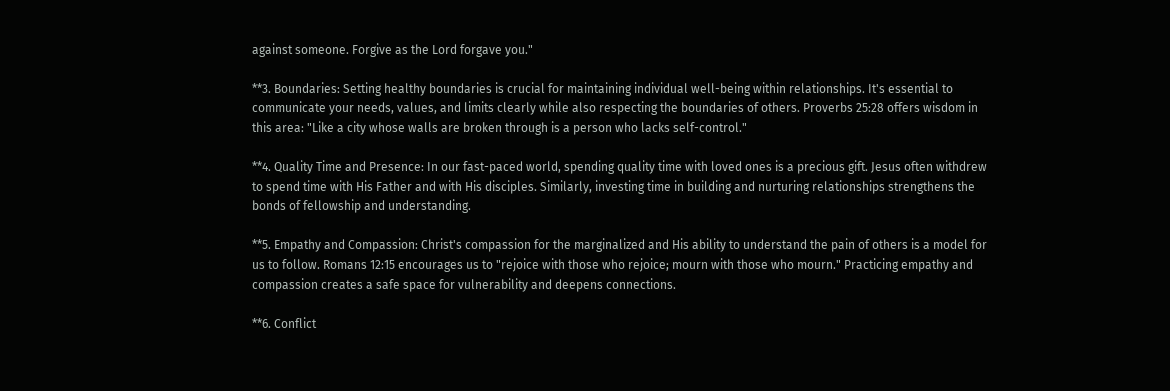against someone. Forgive as the Lord forgave you."

**3. Boundaries: Setting healthy boundaries is crucial for maintaining individual well-being within relationships. It's essential to communicate your needs, values, and limits clearly while also respecting the boundaries of others. Proverbs 25:28 offers wisdom in this area: "Like a city whose walls are broken through is a person who lacks self-control."

**4. Quality Time and Presence: In our fast-paced world, spending quality time with loved ones is a precious gift. Jesus often withdrew to spend time with His Father and with His disciples. Similarly, investing time in building and nurturing relationships strengthens the bonds of fellowship and understanding.

**5. Empathy and Compassion: Christ's compassion for the marginalized and His ability to understand the pain of others is a model for us to follow. Romans 12:15 encourages us to "rejoice with those who rejoice; mourn with those who mourn." Practicing empathy and compassion creates a safe space for vulnerability and deepens connections.

**6. Conflict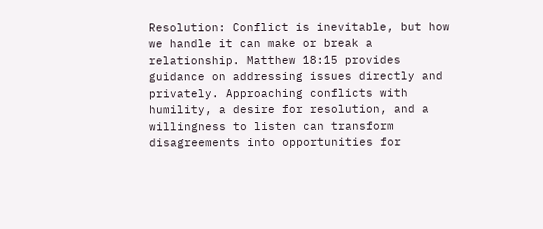Resolution: Conflict is inevitable, but how we handle it can make or break a relationship. Matthew 18:15 provides guidance on addressing issues directly and privately. Approaching conflicts with humility, a desire for resolution, and a willingness to listen can transform disagreements into opportunities for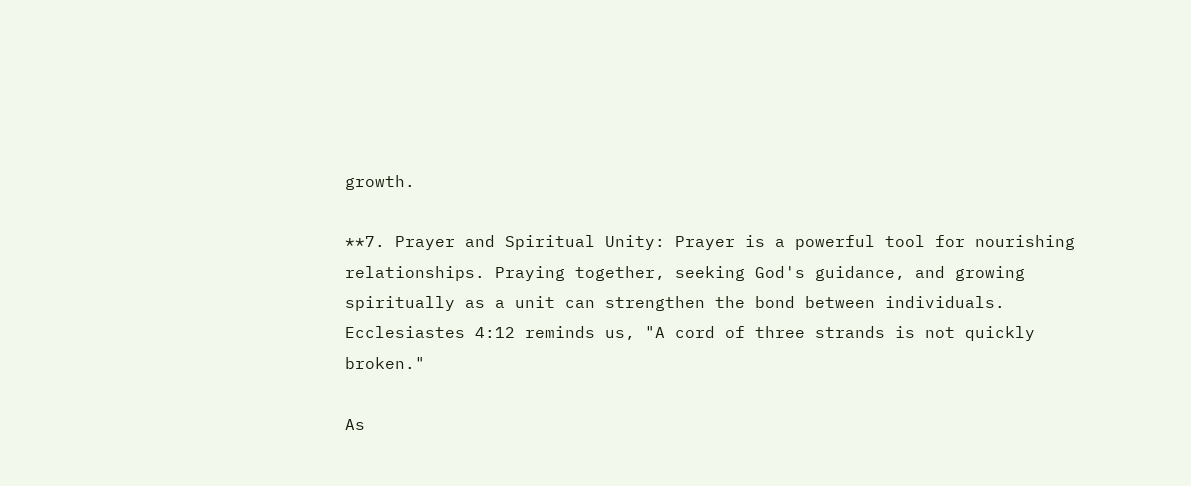growth.

**7. Prayer and Spiritual Unity: Prayer is a powerful tool for nourishing relationships. Praying together, seeking God's guidance, and growing spiritually as a unit can strengthen the bond between individuals. Ecclesiastes 4:12 reminds us, "A cord of three strands is not quickly broken."

As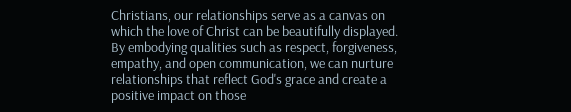Christians, our relationships serve as a canvas on which the love of Christ can be beautifully displayed. By embodying qualities such as respect, forgiveness, empathy, and open communication, we can nurture relationships that reflect God's grace and create a positive impact on those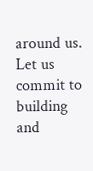around us. Let us commit to building and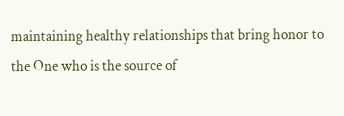maintaining healthy relationships that bring honor to the One who is the source of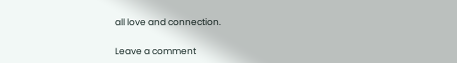all love and connection.

Leave a comment